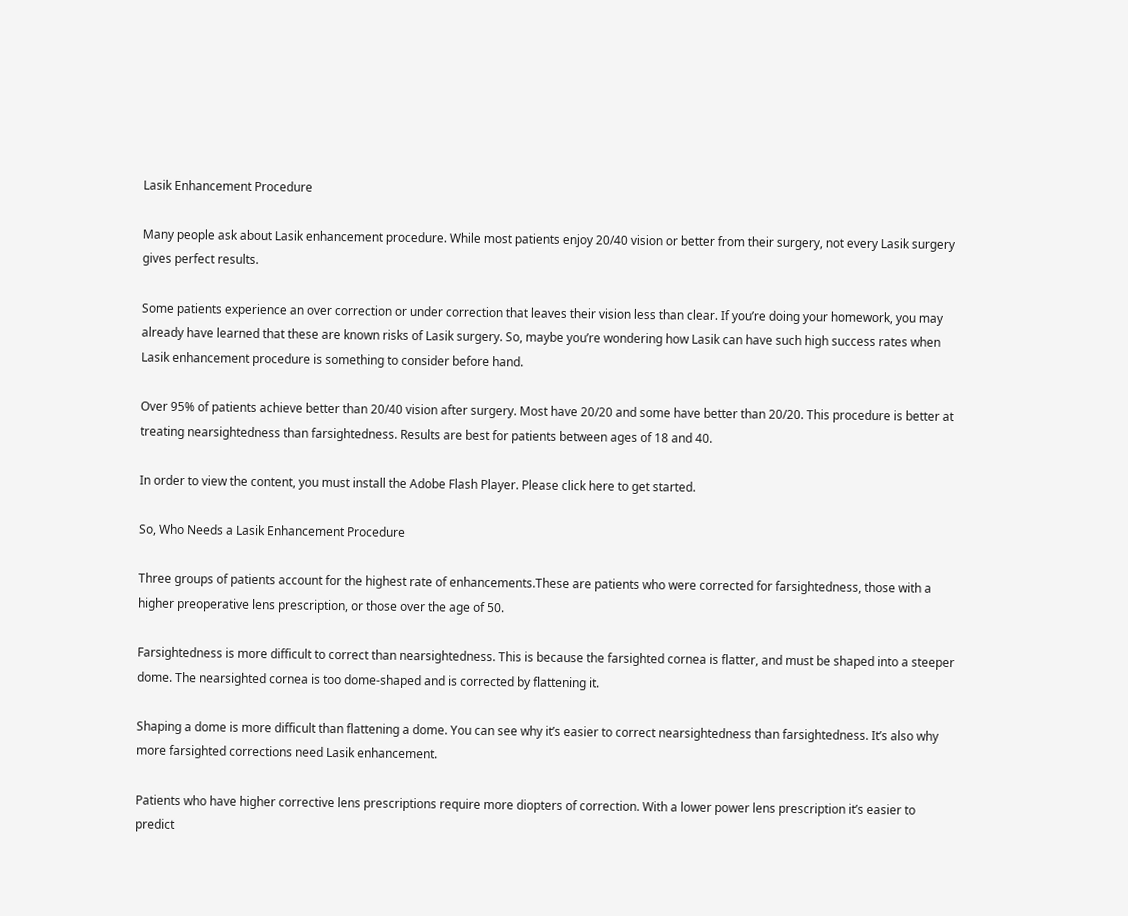Lasik Enhancement Procedure

Many people ask about Lasik enhancement procedure. While most patients enjoy 20/40 vision or better from their surgery, not every Lasik surgery gives perfect results.

Some patients experience an over correction or under correction that leaves their vision less than clear. If you’re doing your homework, you may already have learned that these are known risks of Lasik surgery. So, maybe you’re wondering how Lasik can have such high success rates when Lasik enhancement procedure is something to consider before hand.

Over 95% of patients achieve better than 20/40 vision after surgery. Most have 20/20 and some have better than 20/20. This procedure is better at treating nearsightedness than farsightedness. Results are best for patients between ages of 18 and 40.

In order to view the content, you must install the Adobe Flash Player. Please click here to get started.

So, Who Needs a Lasik Enhancement Procedure

Three groups of patients account for the highest rate of enhancements.These are patients who were corrected for farsightedness, those with a higher preoperative lens prescription, or those over the age of 50.

Farsightedness is more difficult to correct than nearsightedness. This is because the farsighted cornea is flatter, and must be shaped into a steeper dome. The nearsighted cornea is too dome-shaped and is corrected by flattening it.

Shaping a dome is more difficult than flattening a dome. You can see why it’s easier to correct nearsightedness than farsightedness. It’s also why more farsighted corrections need Lasik enhancement.

Patients who have higher corrective lens prescriptions require more diopters of correction. With a lower power lens prescription it’s easier to predict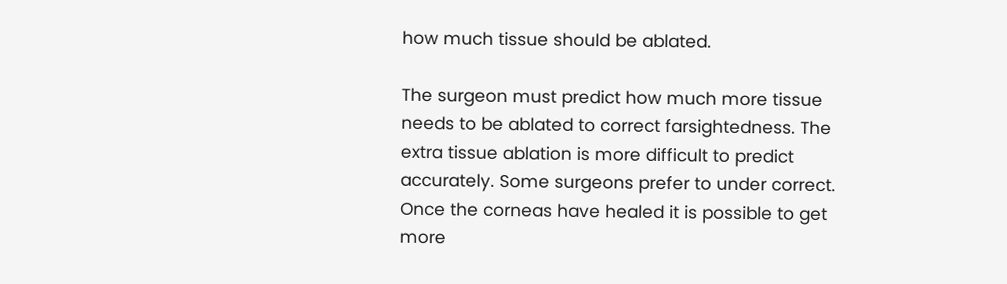how much tissue should be ablated.

The surgeon must predict how much more tissue needs to be ablated to correct farsightedness. The extra tissue ablation is more difficult to predict accurately. Some surgeons prefer to under correct. Once the corneas have healed it is possible to get more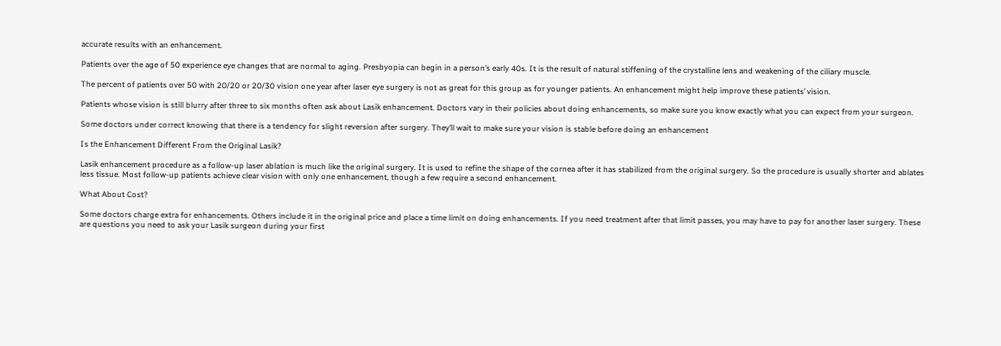accurate results with an enhancement.

Patients over the age of 50 experience eye changes that are normal to aging. Presbyopia can begin in a person’s early 40s. It is the result of natural stiffening of the crystalline lens and weakening of the ciliary muscle.

The percent of patients over 50 with 20/20 or 20/30 vision one year after laser eye surgery is not as great for this group as for younger patients. An enhancement might help improve these patients’ vision.

Patients whose vision is still blurry after three to six months often ask about Lasik enhancement. Doctors vary in their policies about doing enhancements, so make sure you know exactly what you can expect from your surgeon.

Some doctors under correct knowing that there is a tendency for slight reversion after surgery. They’ll wait to make sure your vision is stable before doing an enhancement

Is the Enhancement Different From the Original Lasik?

Lasik enhancement procedure as a follow-up laser ablation is much like the original surgery. It is used to refine the shape of the cornea after it has stabilized from the original surgery. So the procedure is usually shorter and ablates less tissue. Most follow-up patients achieve clear vision with only one enhancement, though a few require a second enhancement.

What About Cost?

Some doctors charge extra for enhancements. Others include it in the original price and place a time limit on doing enhancements. If you need treatment after that limit passes, you may have to pay for another laser surgery. These are questions you need to ask your Lasik surgeon during your first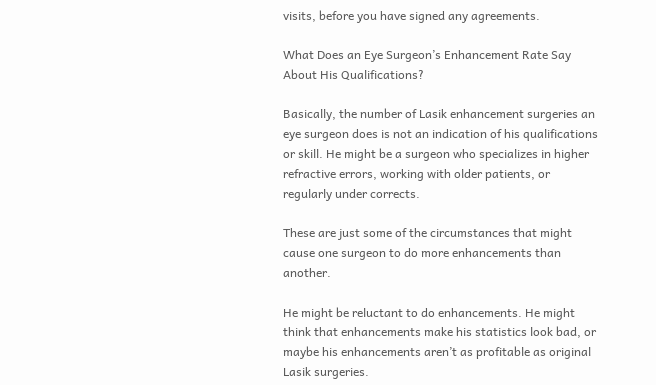visits, before you have signed any agreements.

What Does an Eye Surgeon’s Enhancement Rate Say About His Qualifications?

Basically, the number of Lasik enhancement surgeries an eye surgeon does is not an indication of his qualifications or skill. He might be a surgeon who specializes in higher refractive errors, working with older patients, or regularly under corrects.

These are just some of the circumstances that might cause one surgeon to do more enhancements than another.

He might be reluctant to do enhancements. He might think that enhancements make his statistics look bad, or maybe his enhancements aren’t as profitable as original Lasik surgeries.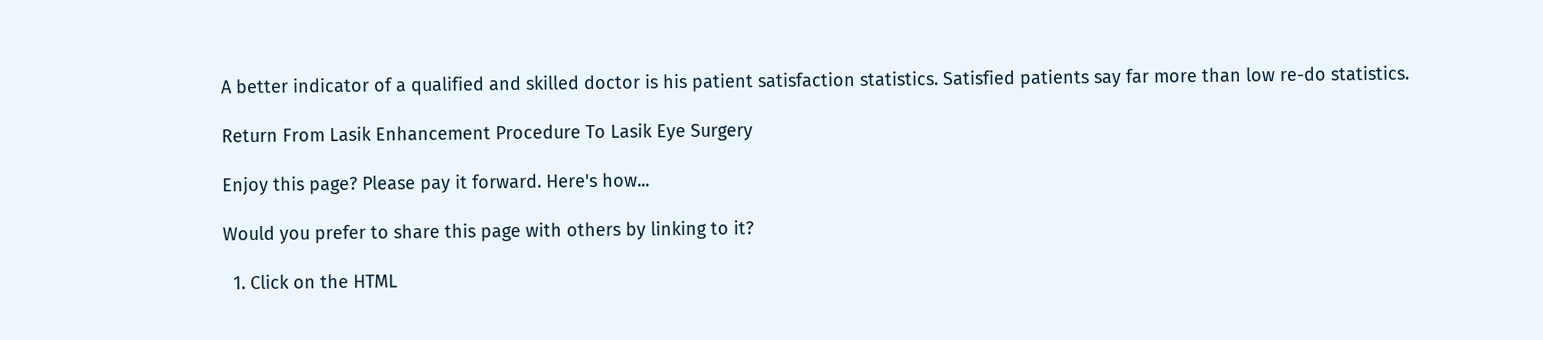A better indicator of a qualified and skilled doctor is his patient satisfaction statistics. Satisfied patients say far more than low re-do statistics.

Return From Lasik Enhancement Procedure To Lasik Eye Surgery

Enjoy this page? Please pay it forward. Here's how...

Would you prefer to share this page with others by linking to it?

  1. Click on the HTML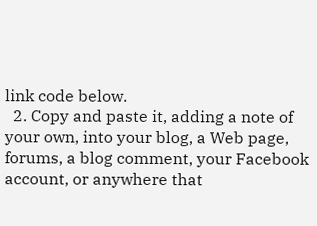link code below.
  2. Copy and paste it, adding a note of your own, into your blog, a Web page, forums, a blog comment, your Facebook account, or anywhere that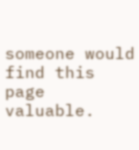someone would find this page valuable.